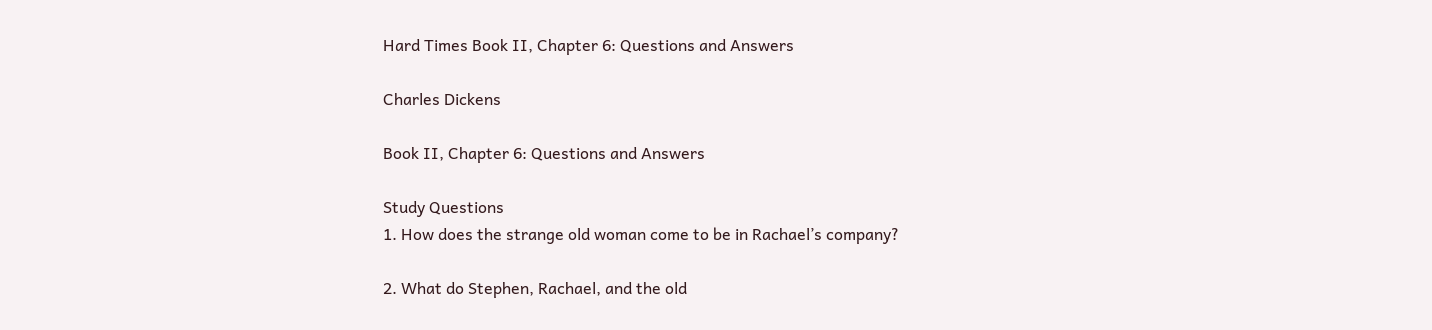Hard Times Book II, Chapter 6: Questions and Answers

Charles Dickens

Book II, Chapter 6: Questions and Answers

Study Questions
1. How does the strange old woman come to be in Rachael’s company?

2. What do Stephen, Rachael, and the old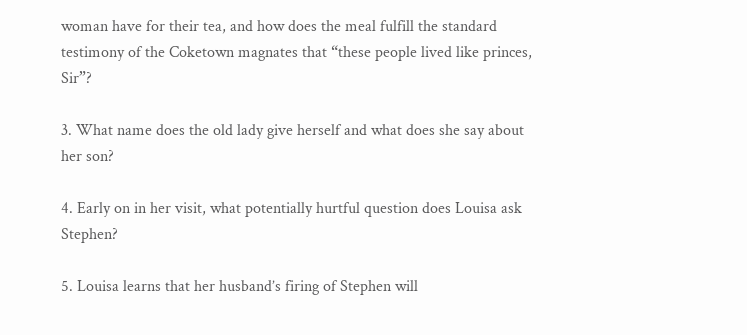woman have for their tea, and how does the meal fulfill the standard testimony of the Coketown magnates that “these people lived like princes, Sir”?

3. What name does the old lady give herself and what does she say about her son?

4. Early on in her visit, what potentially hurtful question does Louisa ask Stephen?

5. Louisa learns that her husband’s firing of Stephen will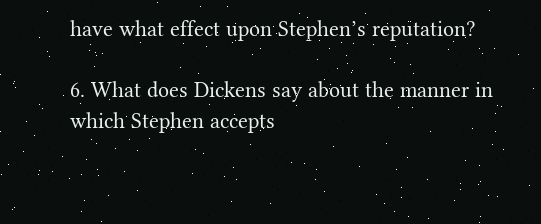have what effect upon Stephen’s reputation?

6. What does Dickens say about the manner in which Stephen accepts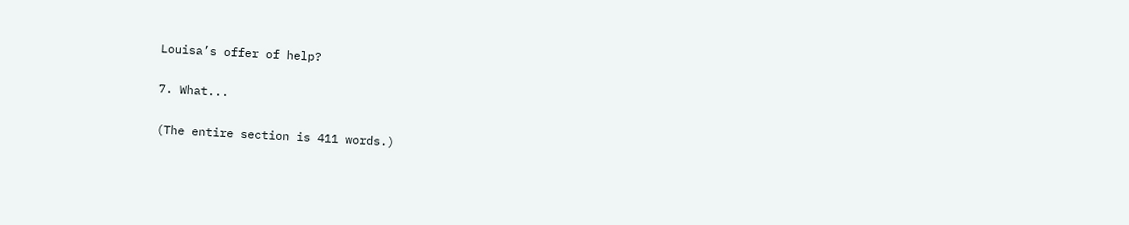Louisa’s offer of help?

7. What...

(The entire section is 411 words.)